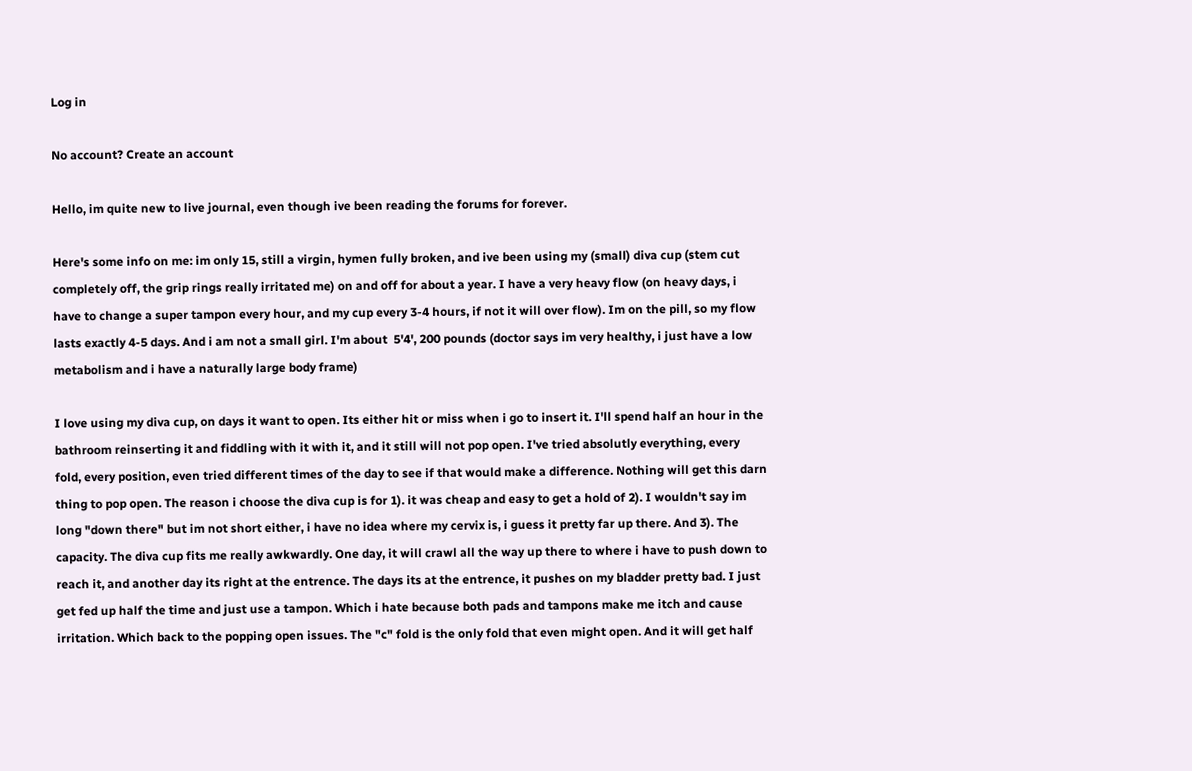Log in

No account? Create an account

Hello, im quite new to live journal, even though ive been reading the forums for forever.

Here's some info on me: im only 15, still a virgin, hymen fully broken, and ive been using my (small) diva cup (stem cut completely off, the grip rings really irritated me) on and off for about a year. I have a very heavy flow (on heavy days, i have to change a super tampon every hour, and my cup every 3-4 hours, if not it will over flow). Im on the pill, so my flow lasts exactly 4-5 days. And i am not a small girl. I'm about  5'4', 200 pounds (doctor says im very healthy, i just have a low metabolism and i have a naturally large body frame)

I love using my diva cup, on days it want to open. Its either hit or miss when i go to insert it. I'll spend half an hour in the bathroom reinserting it and fiddling with it with it, and it still will not pop open. I've tried absolutly everything, every fold, every position, even tried different times of the day to see if that would make a difference. Nothing will get this darn thing to pop open. The reason i choose the diva cup is for 1). it was cheap and easy to get a hold of 2). I wouldn't say im long "down there" but im not short either, i have no idea where my cervix is, i guess it pretty far up there. And 3). The capacity. The diva cup fits me really awkwardly. One day, it will crawl all the way up there to where i have to push down to reach it, and another day its right at the entrence. The days its at the entrence, it pushes on my bladder pretty bad. I just get fed up half the time and just use a tampon. Which i hate because both pads and tampons make me itch and cause irritation. Which back to the popping open issues. The "c" fold is the only fold that even might open. And it will get half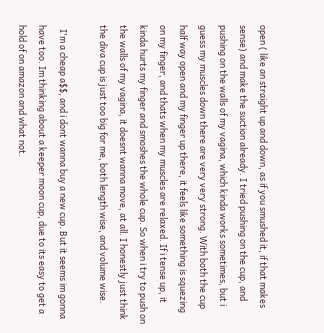open ( like an straight up and down, as if you smushed it, if that makes sense) and make the suction already. I tried pushing on the cup, and pushing on the walls of my vagina, which kinda works sometimes, but i guess my muscles down there are very very strong. With both the cup half way open and my finger up there, it feels like something is squezing on my finger, and thats when my muscles are relaxed. If i tense up, it kinda hurts my finger and smoshes the whole cup. So when i try to push on the walls of my vagina, it doesnt wanna move, at all. I honestly just think the diva cup is just too big for me, both length wise, and volume wise.

  I'm a cheap a$$, and i dont wanna buy a new cup. But it seems im gonna have too. Im thinking about a keeper moon cup, due to its easy to get a hold of on amazon and what not.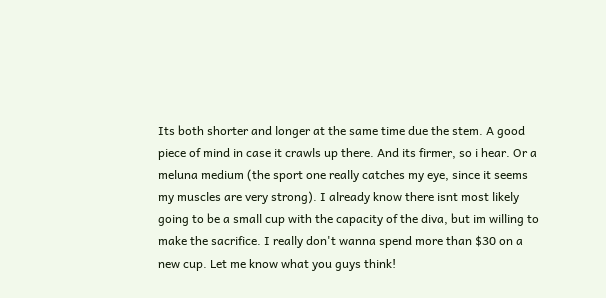Its both shorter and longer at the same time due the stem. A good piece of mind in case it crawls up there. And its firmer, so i hear. Or a meluna medium (the sport one really catches my eye, since it seems my muscles are very strong). I already know there isnt most likely going to be a small cup with the capacity of the diva, but im willing to make the sacrifice. I really don't wanna spend more than $30 on a new cup. Let me know what you guys think!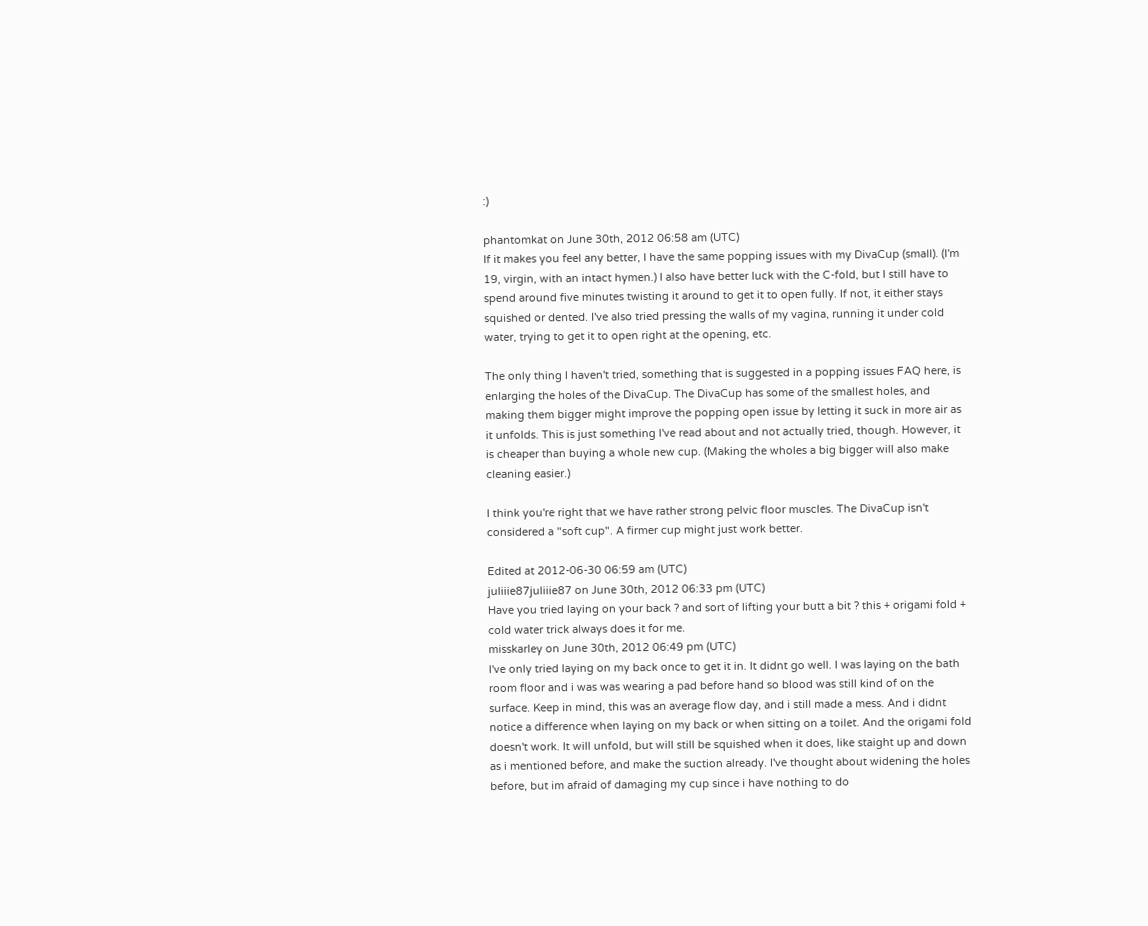:)

phantomkat on June 30th, 2012 06:58 am (UTC)
If it makes you feel any better, I have the same popping issues with my DivaCup (small). (I'm 19, virgin, with an intact hymen.) I also have better luck with the C-fold, but I still have to spend around five minutes twisting it around to get it to open fully. If not, it either stays squished or dented. I've also tried pressing the walls of my vagina, running it under cold water, trying to get it to open right at the opening, etc.

The only thing I haven't tried, something that is suggested in a popping issues FAQ here, is enlarging the holes of the DivaCup. The DivaCup has some of the smallest holes, and making them bigger might improve the popping open issue by letting it suck in more air as it unfolds. This is just something I've read about and not actually tried, though. However, it is cheaper than buying a whole new cup. (Making the wholes a big bigger will also make cleaning easier.)

I think you're right that we have rather strong pelvic floor muscles. The DivaCup isn't considered a "soft cup". A firmer cup might just work better.

Edited at 2012-06-30 06:59 am (UTC)
juliiie87juliiie87 on June 30th, 2012 06:33 pm (UTC)
Have you tried laying on your back ? and sort of lifting your butt a bit ? this + origami fold + cold water trick always does it for me.
misskarley on June 30th, 2012 06:49 pm (UTC)
I've only tried laying on my back once to get it in. It didnt go well. I was laying on the bath room floor and i was was wearing a pad before hand so blood was still kind of on the surface. Keep in mind, this was an average flow day, and i still made a mess. And i didnt notice a difference when laying on my back or when sitting on a toilet. And the origami fold doesn't work. It will unfold, but will still be squished when it does, like staight up and down as i mentioned before, and make the suction already. I've thought about widening the holes before, but im afraid of damaging my cup since i have nothing to do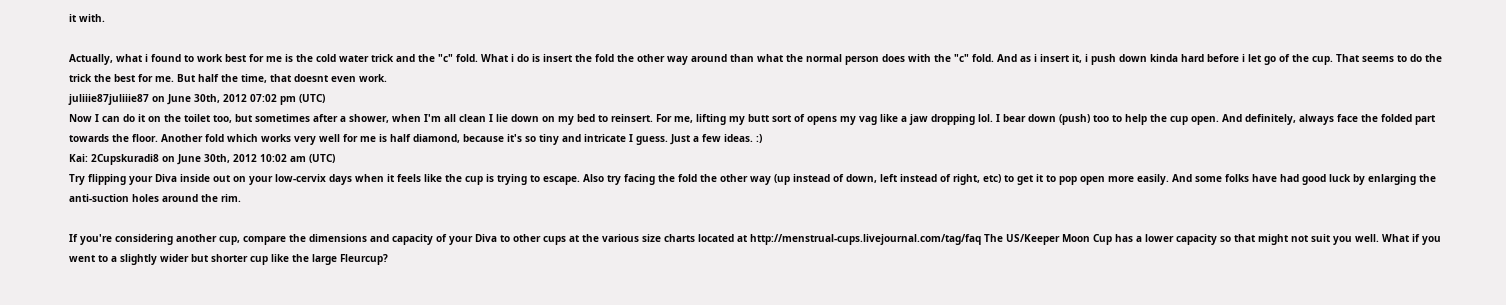it with.

Actually, what i found to work best for me is the cold water trick and the "c" fold. What i do is insert the fold the other way around than what the normal person does with the "c" fold. And as i insert it, i push down kinda hard before i let go of the cup. That seems to do the trick the best for me. But half the time, that doesnt even work.
juliiie87juliiie87 on June 30th, 2012 07:02 pm (UTC)
Now I can do it on the toilet too, but sometimes after a shower, when I'm all clean I lie down on my bed to reinsert. For me, lifting my butt sort of opens my vag like a jaw dropping lol. I bear down (push) too to help the cup open. And definitely, always face the folded part towards the floor. Another fold which works very well for me is half diamond, because it's so tiny and intricate I guess. Just a few ideas. :)
Kai: 2Cupskuradi8 on June 30th, 2012 10:02 am (UTC)
Try flipping your Diva inside out on your low-cervix days when it feels like the cup is trying to escape. Also try facing the fold the other way (up instead of down, left instead of right, etc) to get it to pop open more easily. And some folks have had good luck by enlarging the anti-suction holes around the rim.

If you're considering another cup, compare the dimensions and capacity of your Diva to other cups at the various size charts located at http://menstrual-cups.livejournal.com/tag/faq The US/Keeper Moon Cup has a lower capacity so that might not suit you well. What if you went to a slightly wider but shorter cup like the large Fleurcup?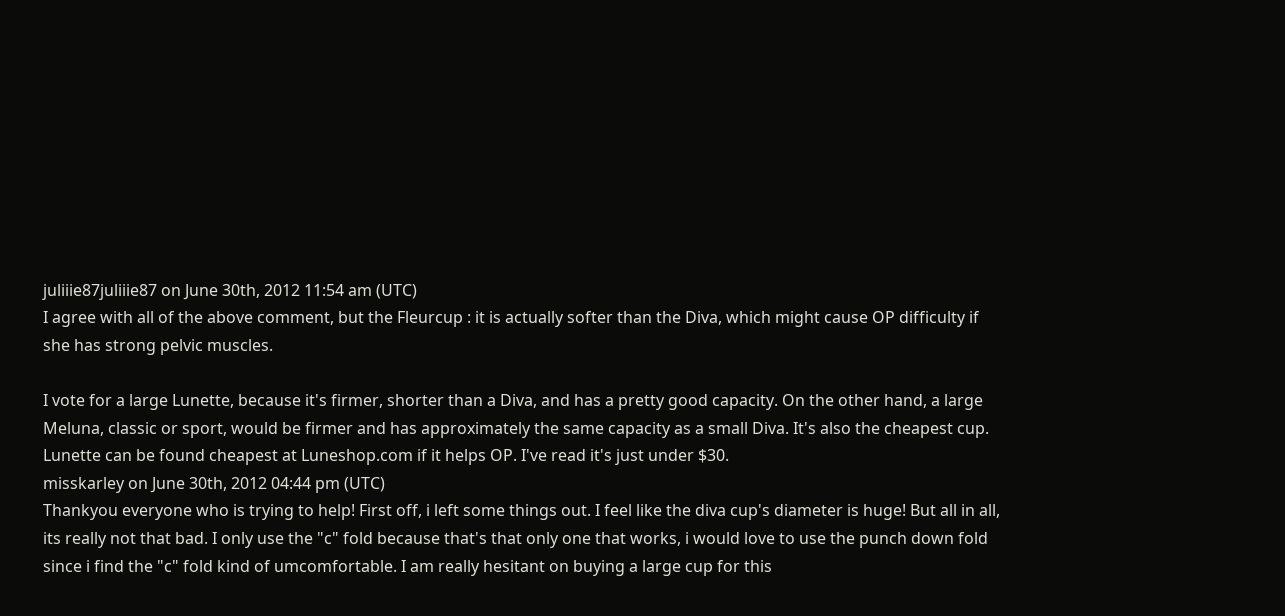juliiie87juliiie87 on June 30th, 2012 11:54 am (UTC)
I agree with all of the above comment, but the Fleurcup : it is actually softer than the Diva, which might cause OP difficulty if she has strong pelvic muscles.

I vote for a large Lunette, because it's firmer, shorter than a Diva, and has a pretty good capacity. On the other hand, a large Meluna, classic or sport, would be firmer and has approximately the same capacity as a small Diva. It's also the cheapest cup. Lunette can be found cheapest at Luneshop.com if it helps OP. I've read it's just under $30.
misskarley on June 30th, 2012 04:44 pm (UTC)
Thankyou everyone who is trying to help! First off, i left some things out. I feel like the diva cup's diameter is huge! But all in all, its really not that bad. I only use the "c" fold because that's that only one that works, i would love to use the punch down fold since i find the "c" fold kind of umcomfortable. I am really hesitant on buying a large cup for this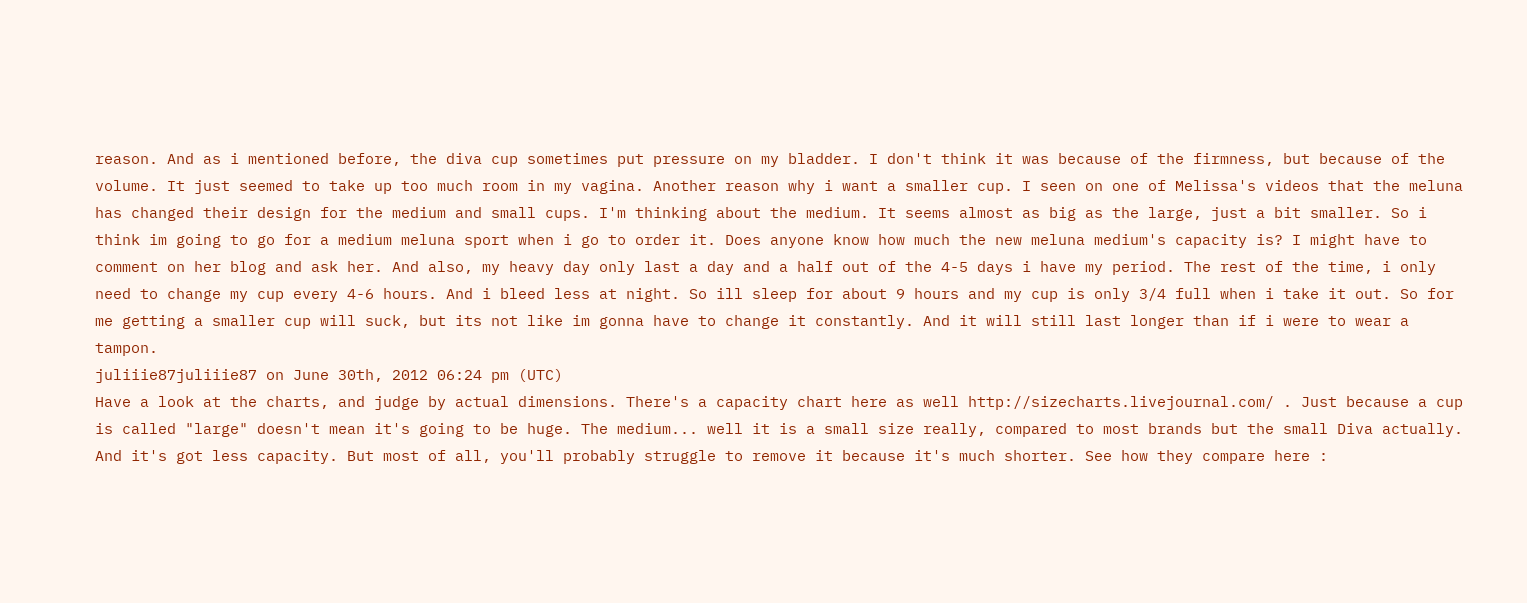reason. And as i mentioned before, the diva cup sometimes put pressure on my bladder. I don't think it was because of the firmness, but because of the volume. It just seemed to take up too much room in my vagina. Another reason why i want a smaller cup. I seen on one of Melissa's videos that the meluna has changed their design for the medium and small cups. I'm thinking about the medium. It seems almost as big as the large, just a bit smaller. So i think im going to go for a medium meluna sport when i go to order it. Does anyone know how much the new meluna medium's capacity is? I might have to comment on her blog and ask her. And also, my heavy day only last a day and a half out of the 4-5 days i have my period. The rest of the time, i only need to change my cup every 4-6 hours. And i bleed less at night. So ill sleep for about 9 hours and my cup is only 3/4 full when i take it out. So for me getting a smaller cup will suck, but its not like im gonna have to change it constantly. And it will still last longer than if i were to wear a tampon.
juliiie87juliiie87 on June 30th, 2012 06:24 pm (UTC)
Have a look at the charts, and judge by actual dimensions. There's a capacity chart here as well http://sizecharts.livejournal.com/ . Just because a cup is called "large" doesn't mean it's going to be huge. The medium... well it is a small size really, compared to most brands but the small Diva actually. And it's got less capacity. But most of all, you'll probably struggle to remove it because it's much shorter. See how they compare here :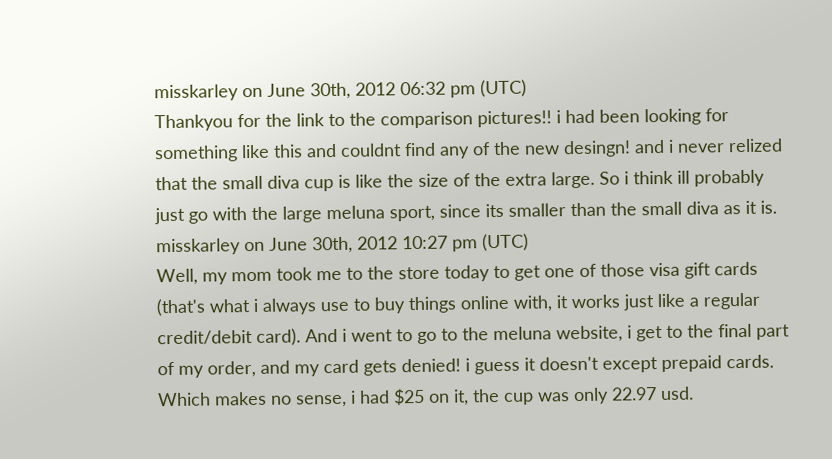misskarley on June 30th, 2012 06:32 pm (UTC)
Thankyou for the link to the comparison pictures!! i had been looking for something like this and couldnt find any of the new desingn! and i never relized that the small diva cup is like the size of the extra large. So i think ill probably just go with the large meluna sport, since its smaller than the small diva as it is.
misskarley on June 30th, 2012 10:27 pm (UTC)
Well, my mom took me to the store today to get one of those visa gift cards (that's what i always use to buy things online with, it works just like a regular credit/debit card). And i went to go to the meluna website, i get to the final part of my order, and my card gets denied! i guess it doesn't except prepaid cards. Which makes no sense, i had $25 on it, the cup was only 22.97 usd.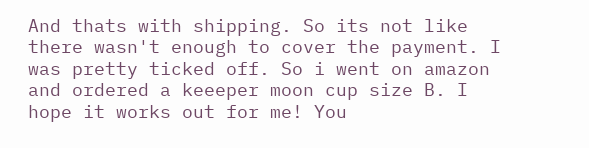And thats with shipping. So its not like there wasn't enough to cover the payment. I was pretty ticked off. So i went on amazon and ordered a keeeper moon cup size B. I hope it works out for me! You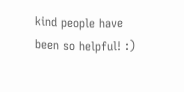kind people have been so helpful! :)